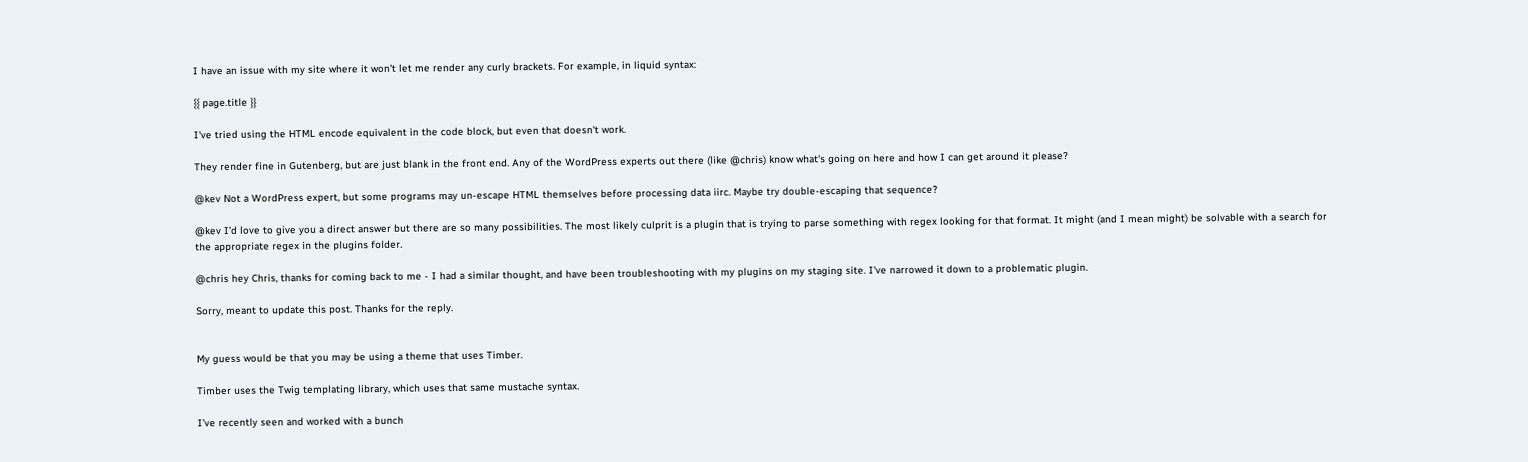I have an issue with my site where it won't let me render any curly brackets. For example, in liquid syntax:

{{ page.title }}

I've tried using the HTML encode equivalent in the code block, but even that doesn't work.

They render fine in Gutenberg, but are just blank in the front end. Any of the WordPress experts out there (like @chris) know what's going on here and how I can get around it please?

@kev Not a WordPress expert, but some programs may un-escape HTML themselves before processing data iirc. Maybe try double-escaping that sequence?

@kev I’d love to give you a direct answer but there are so many possibilities. The most likely culprit is a plugin that is trying to parse something with regex looking for that format. It might (and I mean might) be solvable with a search for the appropriate regex in the plugins folder.

@chris hey Chris, thanks for coming back to me - I had a similar thought, and have been troubleshooting with my plugins on my staging site. I've narrowed it down to a problematic plugin.

Sorry, meant to update this post. Thanks for the reply.


My guess would be that you may be using a theme that uses Timber.

Timber uses the Twig templating library, which uses that same mustache syntax.

I’ve recently seen and worked with a bunch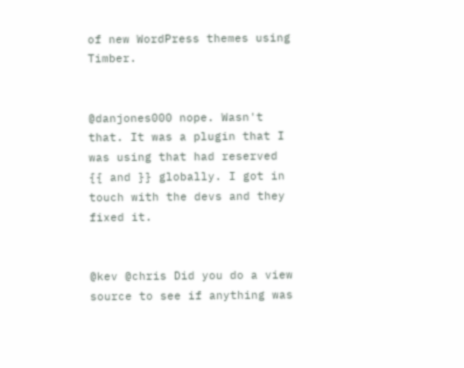of new WordPress themes using Timber.


@danjones000 nope. Wasn't that. It was a plugin that I was using that had reserved {{ and }} globally. I got in touch with the devs and they fixed it.


@kev @chris Did you do a view source to see if anything was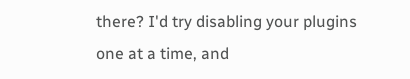there? I'd try disabling your plugins one at a time, and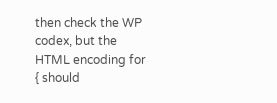then check the WP codex, but the HTML encoding for { should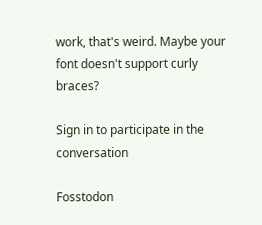work, that's weird. Maybe your font doesn't support curly braces?

Sign in to participate in the conversation

Fosstodon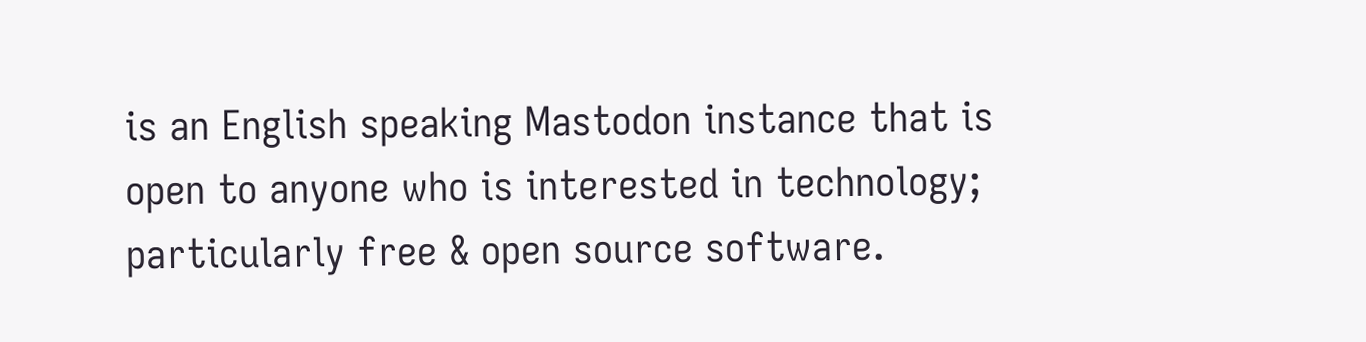is an English speaking Mastodon instance that is open to anyone who is interested in technology; particularly free & open source software.